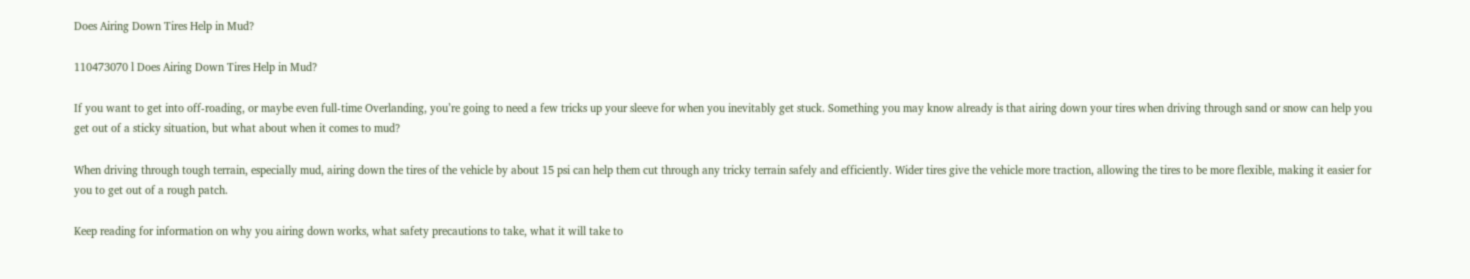Does Airing Down Tires Help in Mud?

110473070 l Does Airing Down Tires Help in Mud?

If you want to get into off-roading, or maybe even full-time Overlanding, you’re going to need a few tricks up your sleeve for when you inevitably get stuck. Something you may know already is that airing down your tires when driving through sand or snow can help you get out of a sticky situation, but what about when it comes to mud?

When driving through tough terrain, especially mud, airing down the tires of the vehicle by about 15 psi can help them cut through any tricky terrain safely and efficiently. Wider tires give the vehicle more traction, allowing the tires to be more flexible, making it easier for you to get out of a rough patch.

Keep reading for information on why you airing down works, what safety precautions to take, what it will take to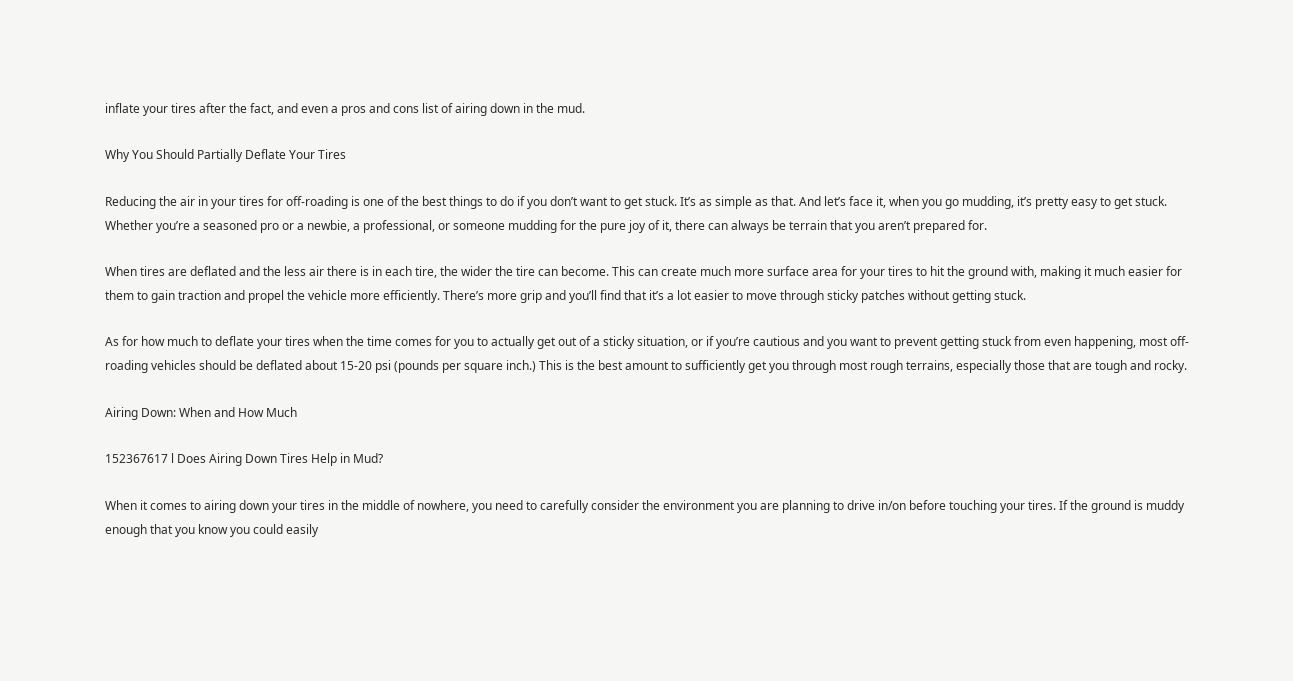inflate your tires after the fact, and even a pros and cons list of airing down in the mud.

Why You Should Partially Deflate Your Tires

Reducing the air in your tires for off-roading is one of the best things to do if you don’t want to get stuck. It’s as simple as that. And let’s face it, when you go mudding, it’s pretty easy to get stuck. Whether you’re a seasoned pro or a newbie, a professional, or someone mudding for the pure joy of it, there can always be terrain that you aren’t prepared for.

When tires are deflated and the less air there is in each tire, the wider the tire can become. This can create much more surface area for your tires to hit the ground with, making it much easier for them to gain traction and propel the vehicle more efficiently. There’s more grip and you’ll find that it’s a lot easier to move through sticky patches without getting stuck.

As for how much to deflate your tires when the time comes for you to actually get out of a sticky situation, or if you’re cautious and you want to prevent getting stuck from even happening, most off-roading vehicles should be deflated about 15-20 psi (pounds per square inch.) This is the best amount to sufficiently get you through most rough terrains, especially those that are tough and rocky.

Airing Down: When and How Much

152367617 l Does Airing Down Tires Help in Mud?

When it comes to airing down your tires in the middle of nowhere, you need to carefully consider the environment you are planning to drive in/on before touching your tires. If the ground is muddy enough that you know you could easily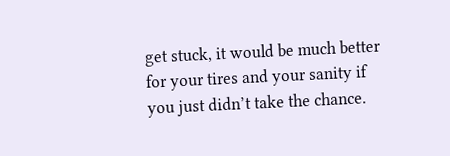get stuck, it would be much better for your tires and your sanity if you just didn’t take the chance.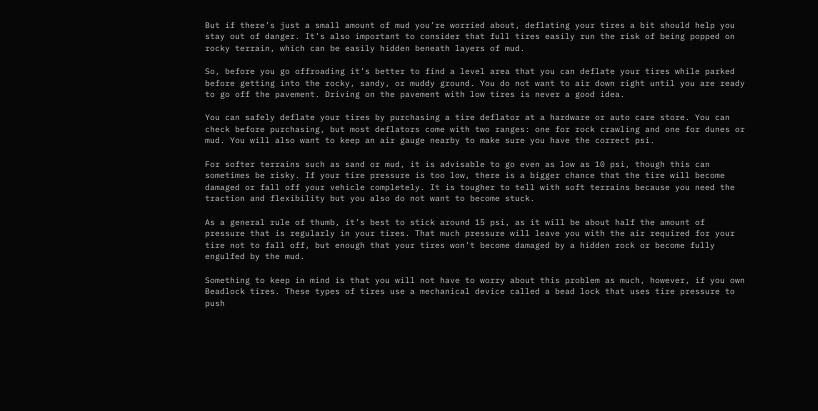But if there’s just a small amount of mud you’re worried about, deflating your tires a bit should help you stay out of danger. It’s also important to consider that full tires easily run the risk of being popped on rocky terrain, which can be easily hidden beneath layers of mud.

So, before you go offroading it’s better to find a level area that you can deflate your tires while parked before getting into the rocky, sandy, or muddy ground. You do not want to air down right until you are ready to go off the pavement. Driving on the pavement with low tires is never a good idea.

You can safely deflate your tires by purchasing a tire deflator at a hardware or auto care store. You can check before purchasing, but most deflators come with two ranges: one for rock crawling and one for dunes or mud. You will also want to keep an air gauge nearby to make sure you have the correct psi.

For softer terrains such as sand or mud, it is advisable to go even as low as 10 psi, though this can sometimes be risky. If your tire pressure is too low, there is a bigger chance that the tire will become damaged or fall off your vehicle completely. It is tougher to tell with soft terrains because you need the traction and flexibility but you also do not want to become stuck.

As a general rule of thumb, it’s best to stick around 15 psi, as it will be about half the amount of pressure that is regularly in your tires. That much pressure will leave you with the air required for your tire not to fall off, but enough that your tires won’t become damaged by a hidden rock or become fully engulfed by the mud.

Something to keep in mind is that you will not have to worry about this problem as much, however, if you own Beadlock tires. These types of tires use a mechanical device called a bead lock that uses tire pressure to push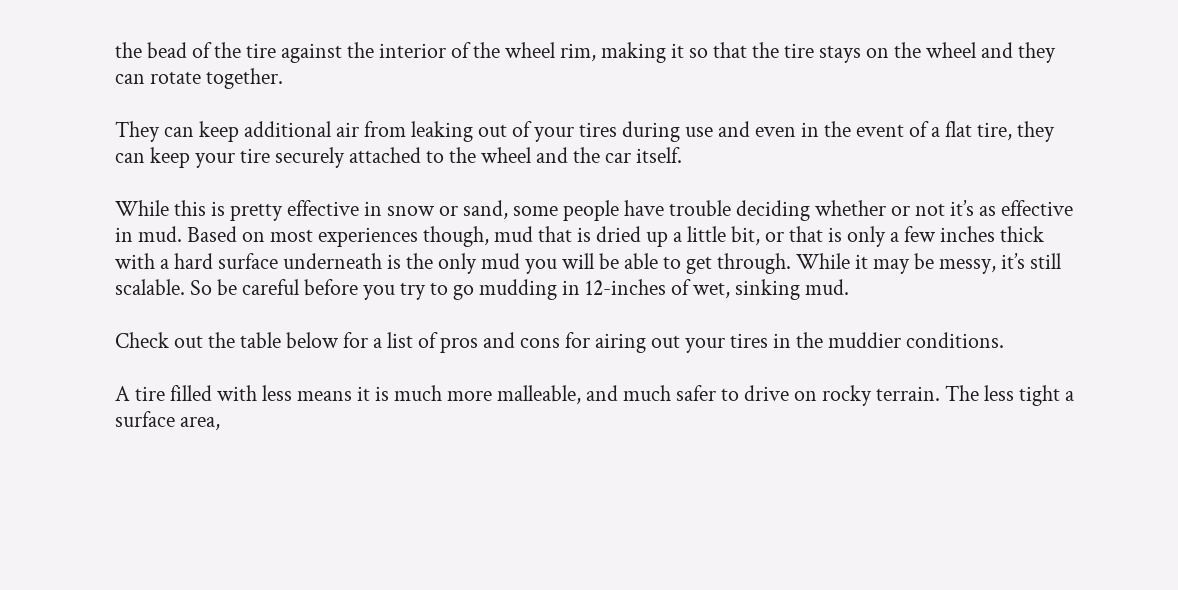the bead of the tire against the interior of the wheel rim, making it so that the tire stays on the wheel and they can rotate together.

They can keep additional air from leaking out of your tires during use and even in the event of a flat tire, they can keep your tire securely attached to the wheel and the car itself.

While this is pretty effective in snow or sand, some people have trouble deciding whether or not it’s as effective in mud. Based on most experiences though, mud that is dried up a little bit, or that is only a few inches thick with a hard surface underneath is the only mud you will be able to get through. While it may be messy, it’s still scalable. So be careful before you try to go mudding in 12-inches of wet, sinking mud.

Check out the table below for a list of pros and cons for airing out your tires in the muddier conditions.

A tire filled with less means it is much more malleable, and much safer to drive on rocky terrain. The less tight a surface area,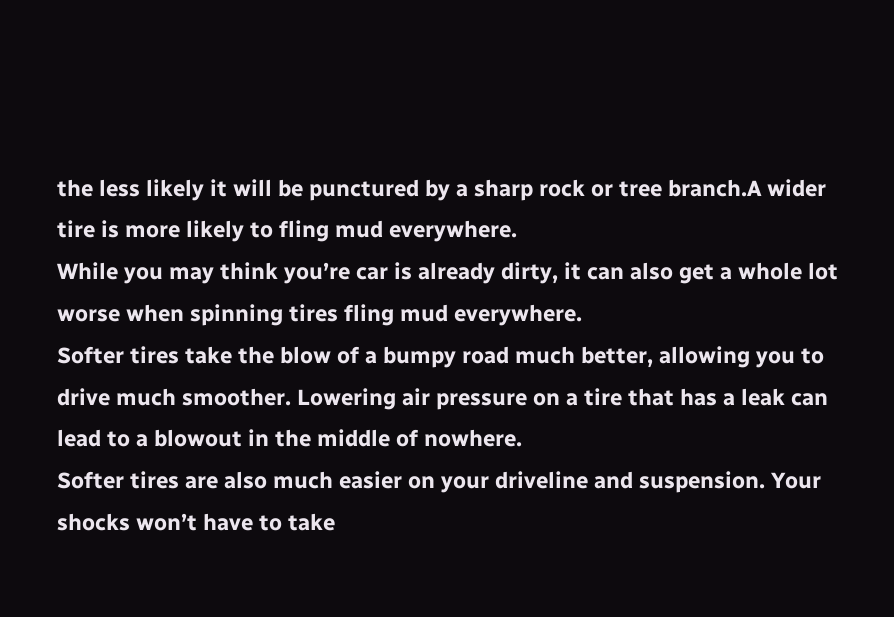the less likely it will be punctured by a sharp rock or tree branch.A wider tire is more likely to fling mud everywhere.
While you may think you’re car is already dirty, it can also get a whole lot worse when spinning tires fling mud everywhere.
Softer tires take the blow of a bumpy road much better, allowing you to drive much smoother. Lowering air pressure on a tire that has a leak can lead to a blowout in the middle of nowhere.
Softer tires are also much easier on your driveline and suspension. Your shocks won’t have to take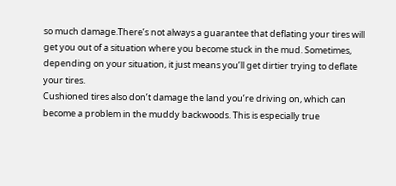so much damage.There’s not always a guarantee that deflating your tires will get you out of a situation where you become stuck in the mud. Sometimes, depending on your situation, it just means you’ll get dirtier trying to deflate your tires.
Cushioned tires also don’t damage the land you’re driving on, which can become a problem in the muddy backwoods. This is especially true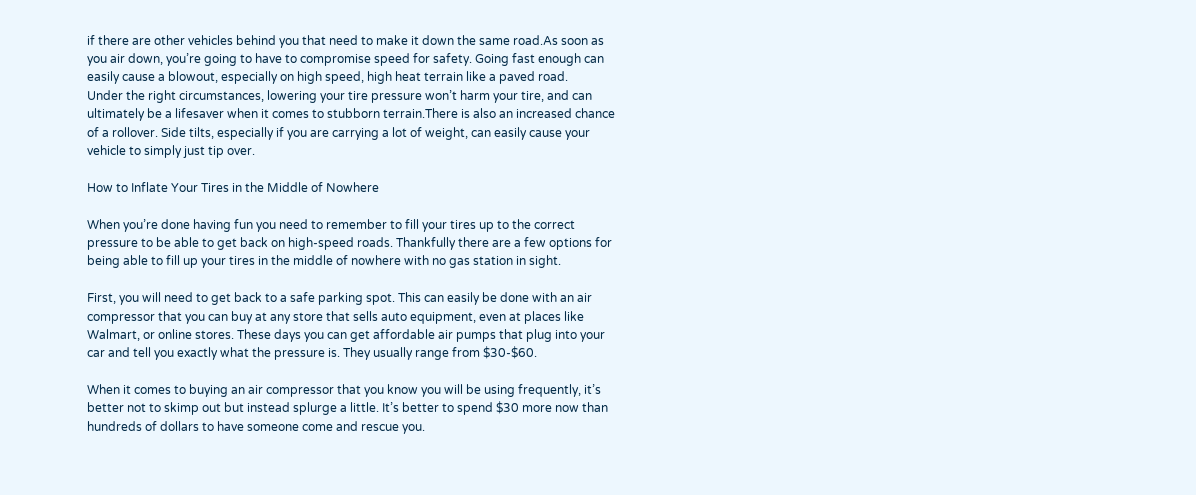if there are other vehicles behind you that need to make it down the same road.As soon as you air down, you’re going to have to compromise speed for safety. Going fast enough can easily cause a blowout, especially on high speed, high heat terrain like a paved road.
Under the right circumstances, lowering your tire pressure won’t harm your tire, and can ultimately be a lifesaver when it comes to stubborn terrain.There is also an increased chance of a rollover. Side tilts, especially if you are carrying a lot of weight, can easily cause your vehicle to simply just tip over.

How to Inflate Your Tires in the Middle of Nowhere

When you’re done having fun you need to remember to fill your tires up to the correct pressure to be able to get back on high-speed roads. Thankfully there are a few options for being able to fill up your tires in the middle of nowhere with no gas station in sight.

First, you will need to get back to a safe parking spot. This can easily be done with an air compressor that you can buy at any store that sells auto equipment, even at places like Walmart, or online stores. These days you can get affordable air pumps that plug into your car and tell you exactly what the pressure is. They usually range from $30-$60.

When it comes to buying an air compressor that you know you will be using frequently, it’s better not to skimp out but instead splurge a little. It’s better to spend $30 more now than hundreds of dollars to have someone come and rescue you.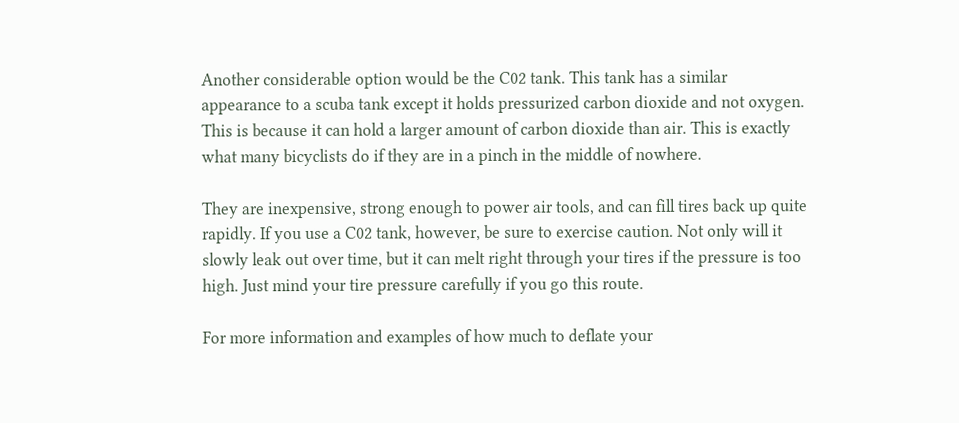Another considerable option would be the C02 tank. This tank has a similar appearance to a scuba tank except it holds pressurized carbon dioxide and not oxygen. This is because it can hold a larger amount of carbon dioxide than air. This is exactly what many bicyclists do if they are in a pinch in the middle of nowhere.

They are inexpensive, strong enough to power air tools, and can fill tires back up quite rapidly. If you use a C02 tank, however, be sure to exercise caution. Not only will it slowly leak out over time, but it can melt right through your tires if the pressure is too high. Just mind your tire pressure carefully if you go this route.

For more information and examples of how much to deflate your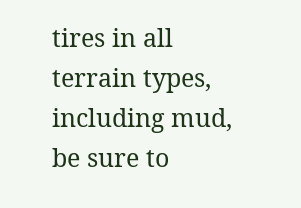tires in all terrain types, including mud, be sure to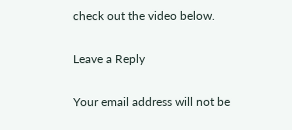check out the video below.

Leave a Reply

Your email address will not be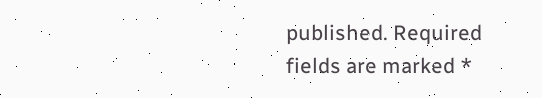published. Required fields are marked *